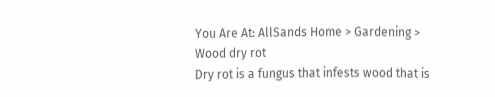You Are At: AllSands Home > Gardening > Wood dry rot
Dry rot is a fungus that infests wood that is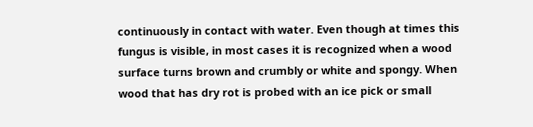continuously in contact with water. Even though at times this fungus is visible, in most cases it is recognized when a wood surface turns brown and crumbly or white and spongy. When wood that has dry rot is probed with an ice pick or small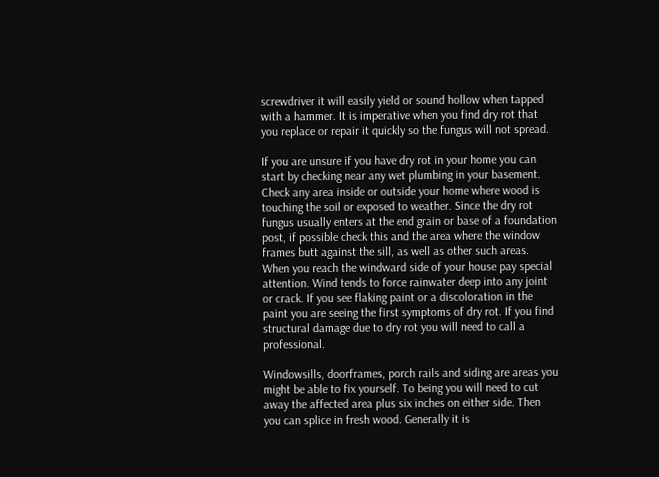screwdriver it will easily yield or sound hollow when tapped with a hammer. It is imperative when you find dry rot that you replace or repair it quickly so the fungus will not spread.

If you are unsure if you have dry rot in your home you can start by checking near any wet plumbing in your basement. Check any area inside or outside your home where wood is touching the soil or exposed to weather. Since the dry rot fungus usually enters at the end grain or base of a foundation post, if possible check this and the area where the window frames butt against the sill, as well as other such areas. When you reach the windward side of your house pay special attention. Wind tends to force rainwater deep into any joint or crack. If you see flaking paint or a discoloration in the paint you are seeing the first symptoms of dry rot. If you find structural damage due to dry rot you will need to call a professional.

Windowsills, doorframes, porch rails and siding are areas you might be able to fix yourself. To being you will need to cut away the affected area plus six inches on either side. Then you can splice in fresh wood. Generally it is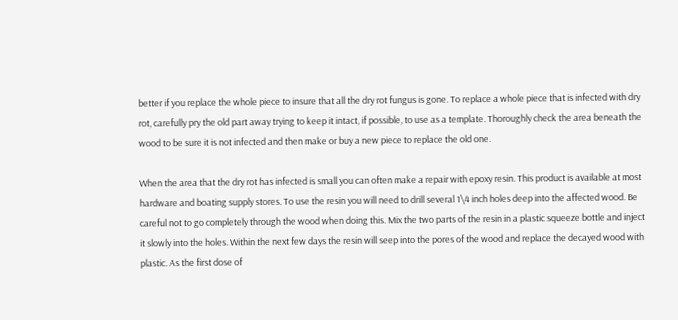better if you replace the whole piece to insure that all the dry rot fungus is gone. To replace a whole piece that is infected with dry rot, carefully pry the old part away trying to keep it intact, if possible, to use as a template. Thoroughly check the area beneath the wood to be sure it is not infected and then make or buy a new piece to replace the old one.

When the area that the dry rot has infected is small you can often make a repair with epoxy resin. This product is available at most hardware and boating supply stores. To use the resin you will need to drill several 1\4 inch holes deep into the affected wood. Be careful not to go completely through the wood when doing this. Mix the two parts of the resin in a plastic squeeze bottle and inject it slowly into the holes. Within the next few days the resin will seep into the pores of the wood and replace the decayed wood with plastic. As the first dose of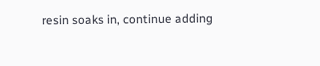resin soaks in, continue adding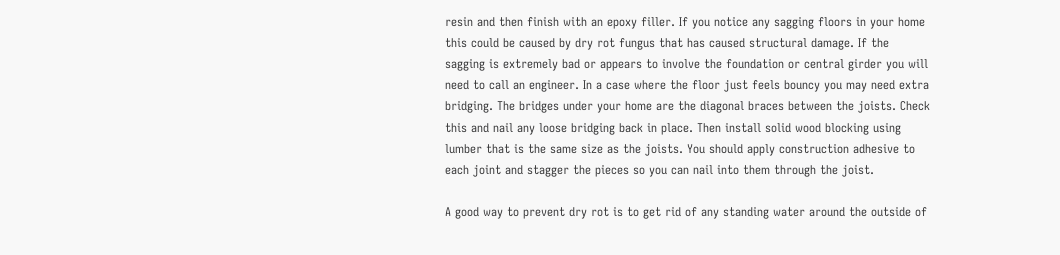resin and then finish with an epoxy filler. If you notice any sagging floors in your home this could be caused by dry rot fungus that has caused structural damage. If the sagging is extremely bad or appears to involve the foundation or central girder you will need to call an engineer. In a case where the floor just feels bouncy you may need extra bridging. The bridges under your home are the diagonal braces between the joists. Check this and nail any loose bridging back in place. Then install solid wood blocking using lumber that is the same size as the joists. You should apply construction adhesive to each joint and stagger the pieces so you can nail into them through the joist.

A good way to prevent dry rot is to get rid of any standing water around the outside of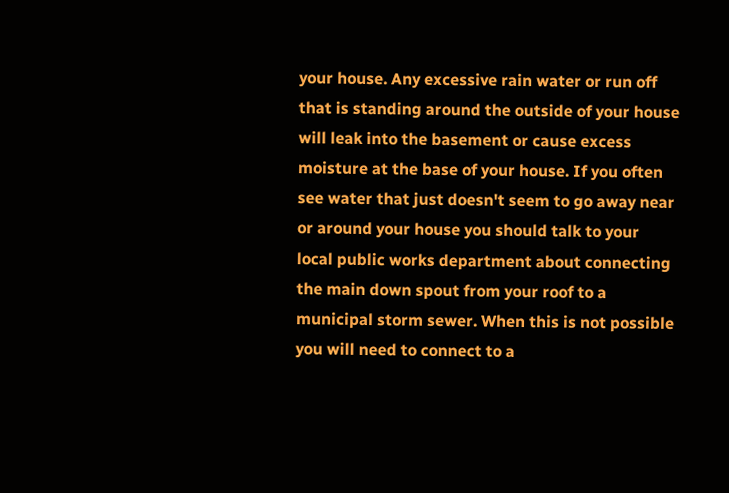your house. Any excessive rain water or run off that is standing around the outside of your house will leak into the basement or cause excess moisture at the base of your house. If you often see water that just doesn't seem to go away near or around your house you should talk to your local public works department about connecting the main down spout from your roof to a municipal storm sewer. When this is not possible you will need to connect to a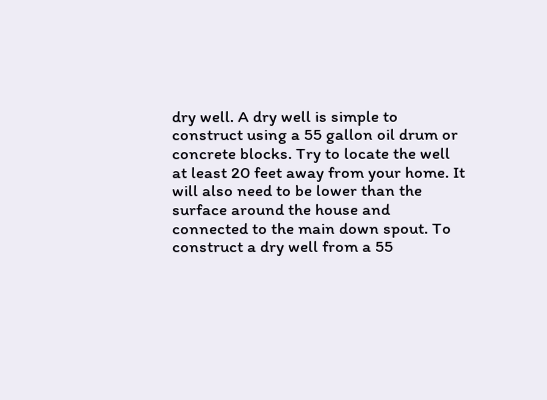dry well. A dry well is simple to construct using a 55 gallon oil drum or concrete blocks. Try to locate the well at least 20 feet away from your home. It will also need to be lower than the surface around the house and connected to the main down spout. To construct a dry well from a 55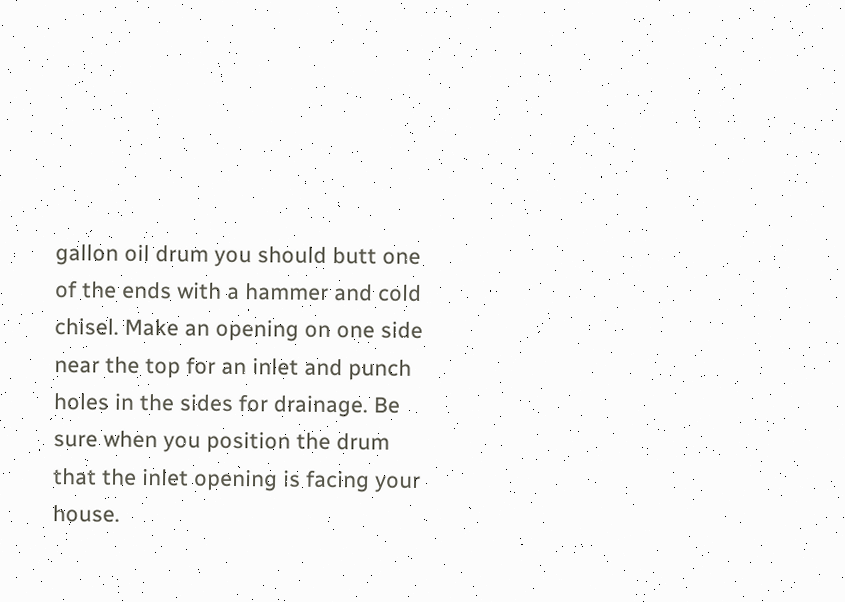gallon oil drum you should butt one of the ends with a hammer and cold chisel. Make an opening on one side near the top for an inlet and punch holes in the sides for drainage. Be sure when you position the drum that the inlet opening is facing your house.